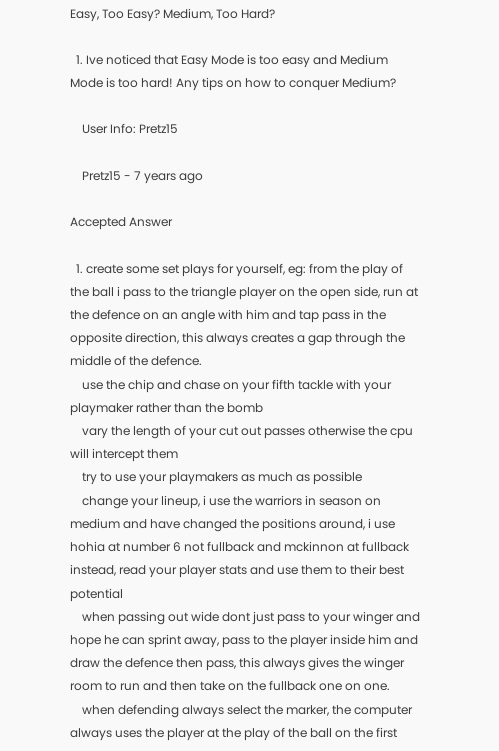Easy, Too Easy? Medium, Too Hard?

  1. Ive noticed that Easy Mode is too easy and Medium Mode is too hard! Any tips on how to conquer Medium?

    User Info: Pretz15

    Pretz15 - 7 years ago

Accepted Answer

  1. create some set plays for yourself, eg: from the play of the ball i pass to the triangle player on the open side, run at the defence on an angle with him and tap pass in the opposite direction, this always creates a gap through the middle of the defence.
    use the chip and chase on your fifth tackle with your playmaker rather than the bomb
    vary the length of your cut out passes otherwise the cpu will intercept them
    try to use your playmakers as much as possible
    change your lineup, i use the warriors in season on medium and have changed the positions around, i use hohia at number 6 not fullback and mckinnon at fullback instead, read your player stats and use them to their best potential
    when passing out wide dont just pass to your winger and hope he can sprint away, pass to the player inside him and draw the defence then pass, this always gives the winger room to run and then take on the fullback one on one.
    when defending always select the marker, the computer always uses the player at the play of the ball on the first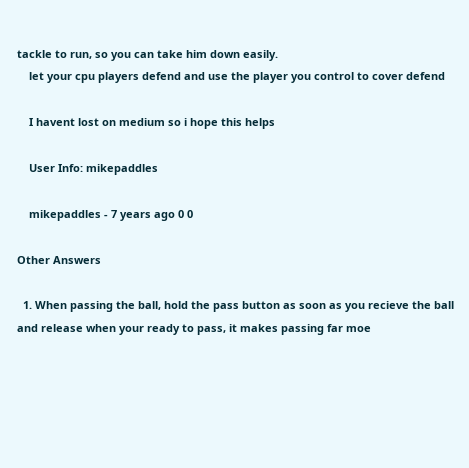tackle to run, so you can take him down easily.
    let your cpu players defend and use the player you control to cover defend

    I havent lost on medium so i hope this helps

    User Info: mikepaddles

    mikepaddles - 7 years ago 0 0

Other Answers

  1. When passing the ball, hold the pass button as soon as you recieve the ball and release when your ready to pass, it makes passing far moe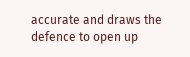accurate and draws the defence to open up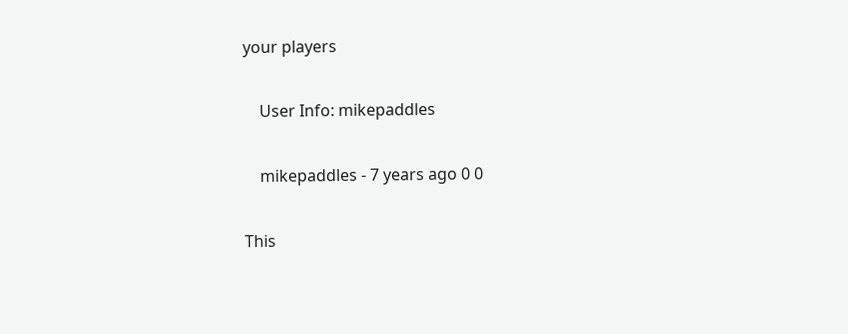your players

    User Info: mikepaddles

    mikepaddles - 7 years ago 0 0

This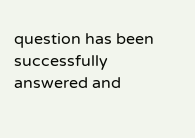question has been successfully answered and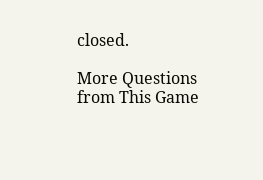closed.

More Questions from This Game